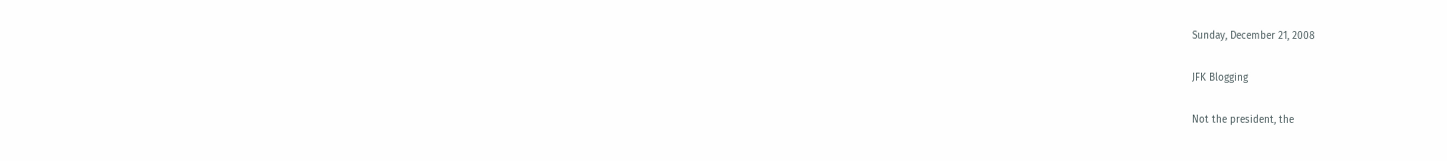Sunday, December 21, 2008

JFK Blogging

Not the president, the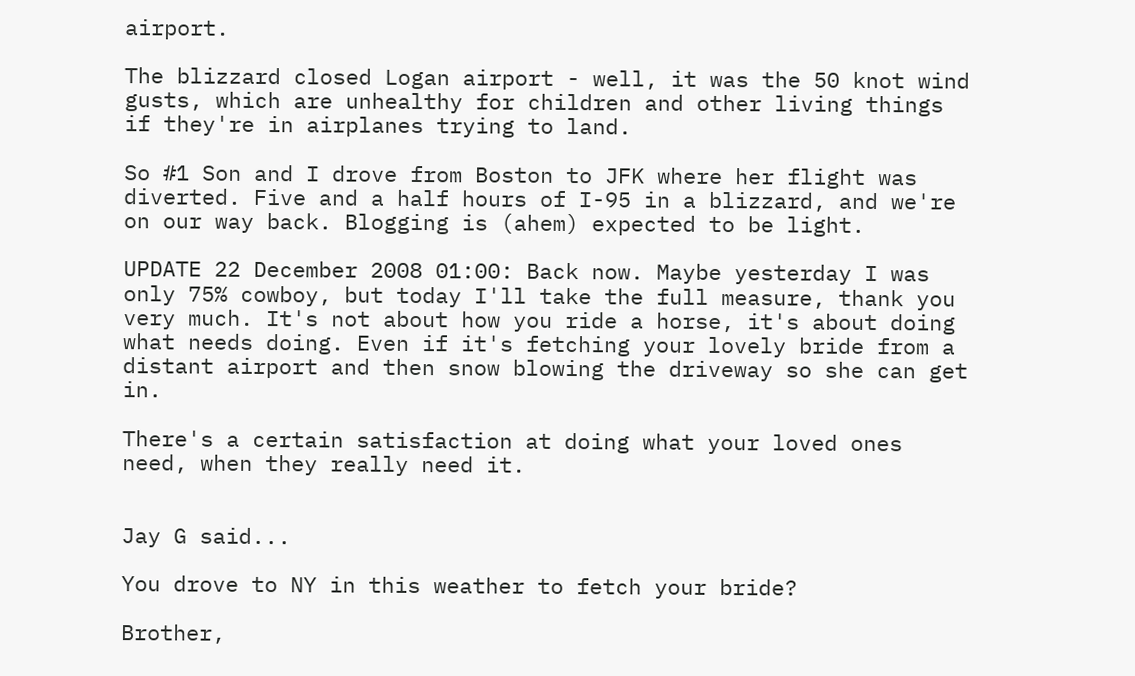airport.

The blizzard closed Logan airport - well, it was the 50 knot wind gusts, which are unhealthy for children and other living things if they're in airplanes trying to land.

So #1 Son and I drove from Boston to JFK where her flight was diverted. Five and a half hours of I-95 in a blizzard, and we're on our way back. Blogging is (ahem) expected to be light.

UPDATE 22 December 2008 01:00: Back now. Maybe yesterday I was only 75% cowboy, but today I'll take the full measure, thank you very much. It's not about how you ride a horse, it's about doing what needs doing. Even if it's fetching your lovely bride from a distant airport and then snow blowing the driveway so she can get in.

There's a certain satisfaction at doing what your loved ones need, when they really need it.


Jay G said...

You drove to NY in this weather to fetch your bride?

Brother,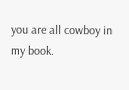you are all cowboy in my book.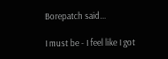Borepatch said...

I must be - I feel like I got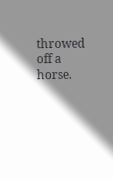throwed off a horse.